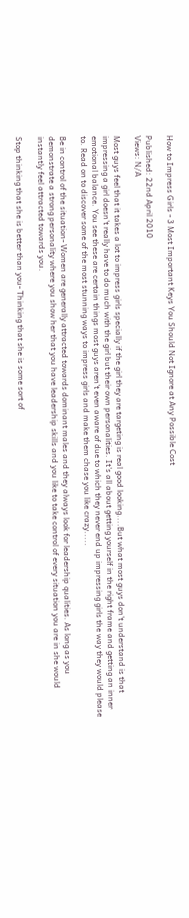How to Impress Girls - 3 Most Important Keys You Should Not Ignore at Any Possible Cost

Published: 22nd April 2010
Views: N/A

Most guys feel that it takes a lot to impress girls specially if the girl they are targeting is real good looking....But what most guys don't understand is that impressing a girl doesn't really have to do much with the girl but their own personalities. It's all about getting yourself in the right frame and getting an inner emotional balance. You see these are certain things most guys aren't even aware of due to which they never end up impressing girls the way they would please to. Read on to discover some of the most stunning ways to impress girls and make them chase you like crazy.....

Be in control of the situation- Women are generally attracted towards dominant males and they always look for leadership qualities. As long as you demonstrate a strong personality where you show her that you have leadership skills and you like to take control of every situation you are in she would instantly feel attracted towards you.

Stop thinking that she is better than you- Thinking that she is some sort of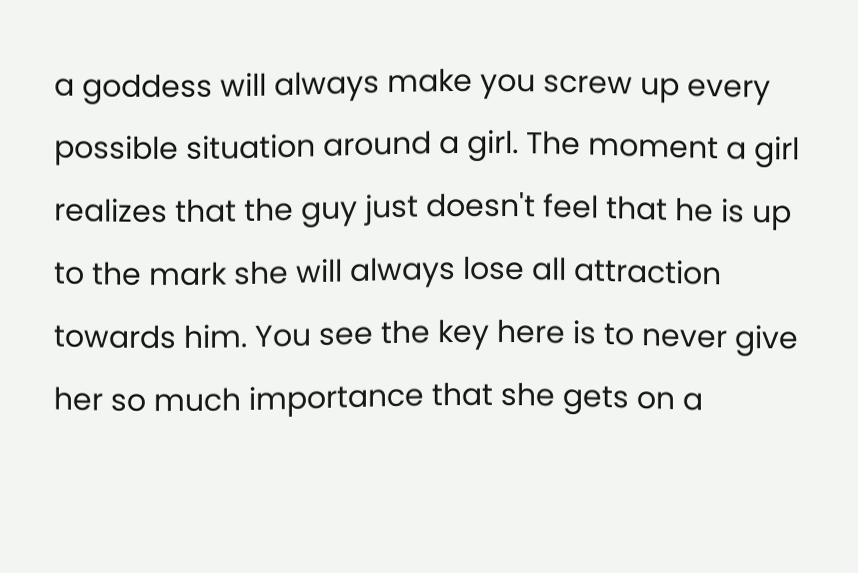a goddess will always make you screw up every possible situation around a girl. The moment a girl realizes that the guy just doesn't feel that he is up to the mark she will always lose all attraction towards him. You see the key here is to never give her so much importance that she gets on a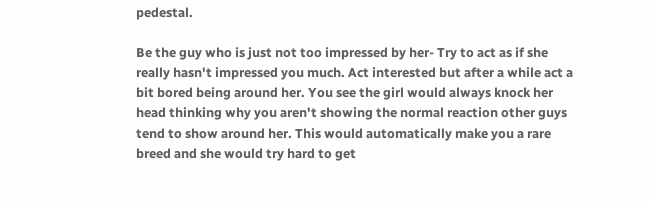pedestal.

Be the guy who is just not too impressed by her- Try to act as if she really hasn't impressed you much. Act interested but after a while act a bit bored being around her. You see the girl would always knock her head thinking why you aren't showing the normal reaction other guys tend to show around her. This would automatically make you a rare breed and she would try hard to get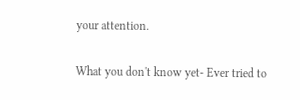your attention.

What you don't know yet- Ever tried to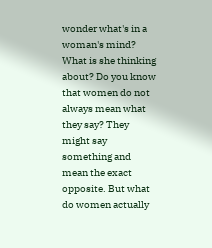wonder what's in a woman's mind? What is she thinking about? Do you know that women do not always mean what they say? They might say something and mean the exact opposite. But what do women actually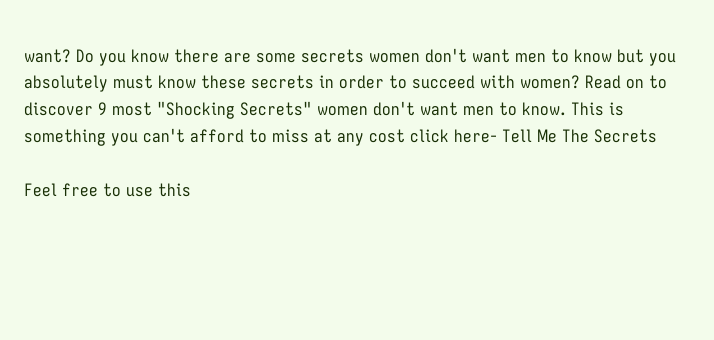want? Do you know there are some secrets women don't want men to know but you absolutely must know these secrets in order to succeed with women? Read on to discover 9 most "Shocking Secrets" women don't want men to know. This is something you can't afford to miss at any cost click here- Tell Me The Secrets

Feel free to use this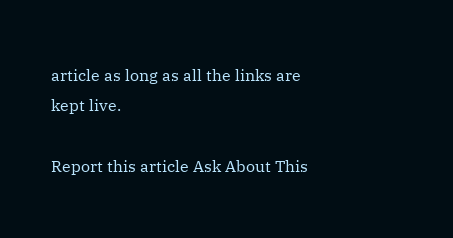article as long as all the links are kept live.

Report this article Ask About This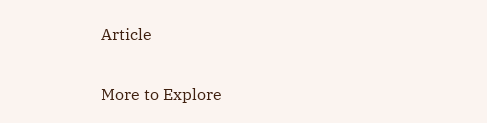Article

More to Explore